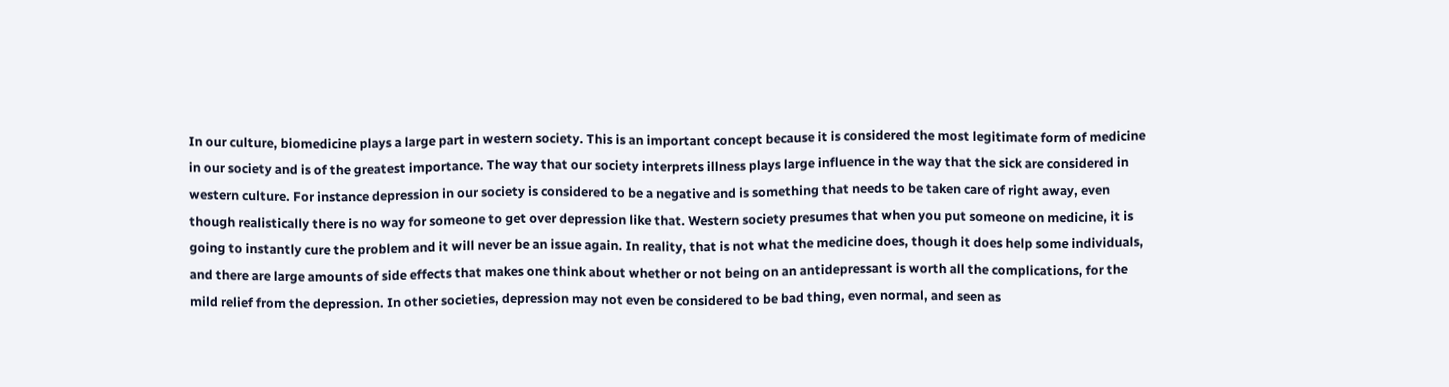In our culture, biomedicine plays a large part in western society. This is an important concept because it is considered the most legitimate form of medicine in our society and is of the greatest importance. The way that our society interprets illness plays large influence in the way that the sick are considered in western culture. For instance depression in our society is considered to be a negative and is something that needs to be taken care of right away, even though realistically there is no way for someone to get over depression like that. Western society presumes that when you put someone on medicine, it is going to instantly cure the problem and it will never be an issue again. In reality, that is not what the medicine does, though it does help some individuals, and there are large amounts of side effects that makes one think about whether or not being on an antidepressant is worth all the complications, for the mild relief from the depression. In other societies, depression may not even be considered to be bad thing, even normal, and seen as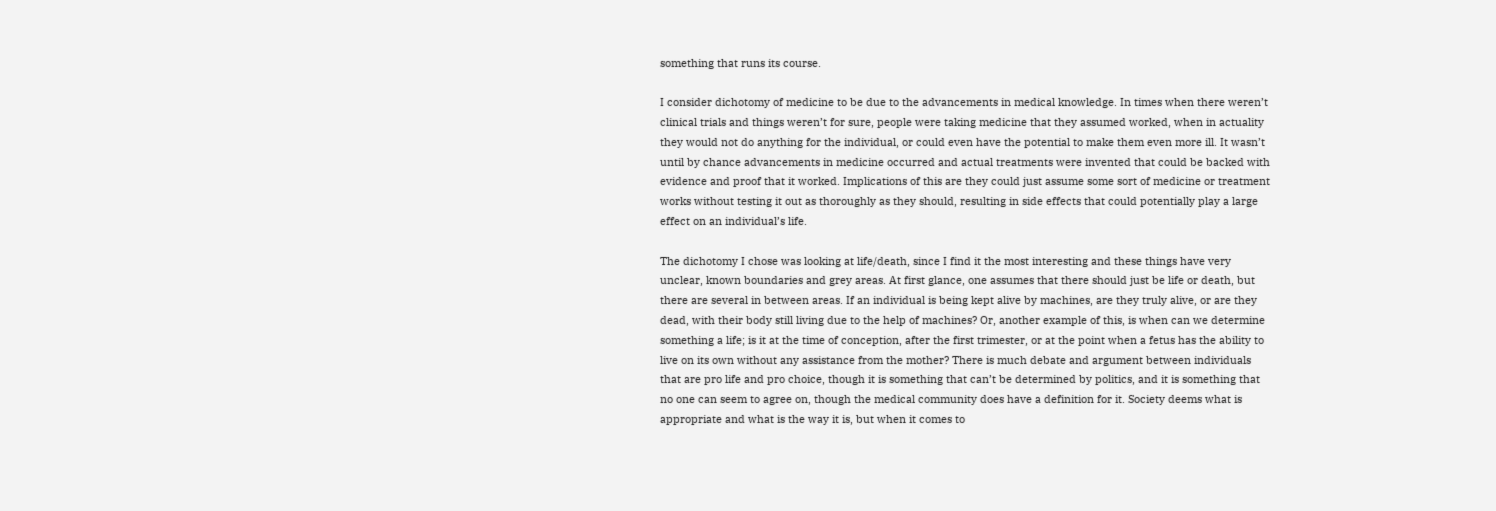something that runs its course.

I consider dichotomy of medicine to be due to the advancements in medical knowledge. In times when there weren’t clinical trials and things weren’t for sure, people were taking medicine that they assumed worked, when in actuality they would not do anything for the individual, or could even have the potential to make them even more ill. It wasn’t until by chance advancements in medicine occurred and actual treatments were invented that could be backed with evidence and proof that it worked. Implications of this are they could just assume some sort of medicine or treatment works without testing it out as thoroughly as they should, resulting in side effects that could potentially play a large effect on an individual’s life.

The dichotomy I chose was looking at life/death, since I find it the most interesting and these things have very unclear, known boundaries and grey areas. At first glance, one assumes that there should just be life or death, but there are several in between areas. If an individual is being kept alive by machines, are they truly alive, or are they dead, with their body still living due to the help of machines? Or, another example of this, is when can we determine something a life; is it at the time of conception, after the first trimester, or at the point when a fetus has the ability to live on its own without any assistance from the mother? There is much debate and argument between individuals that are pro life and pro choice, though it is something that can’t be determined by politics, and it is something that no one can seem to agree on, though the medical community does have a definition for it. Society deems what is appropriate and what is the way it is, but when it comes to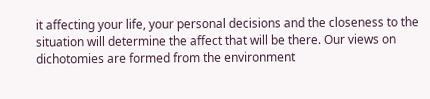it affecting your life, your personal decisions and the closeness to the situation will determine the affect that will be there. Our views on dichotomies are formed from the environment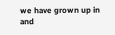we have grown up in and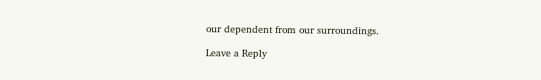our dependent from our surroundings.

Leave a Reply